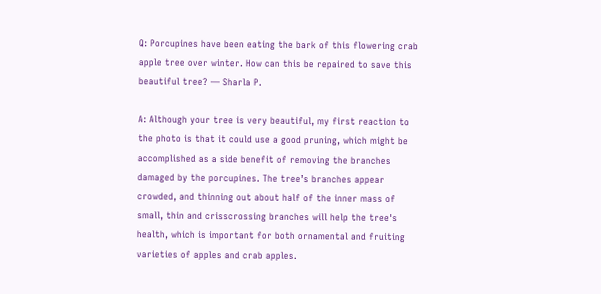Q: Porcupines have been eating the bark of this flowering crab apple tree over winter. How can this be repaired to save this beautiful tree? — Sharla P.

A: Although your tree is very beautiful, my first reaction to the photo is that it could use a good pruning, which might be accomplished as a side benefit of removing the branches damaged by the porcupines. The tree’s branches appear crowded, and thinning out about half of the inner mass of small, thin and crisscrossing branches will help the tree's health, which is important for both ornamental and fruiting varieties of apples and crab apples.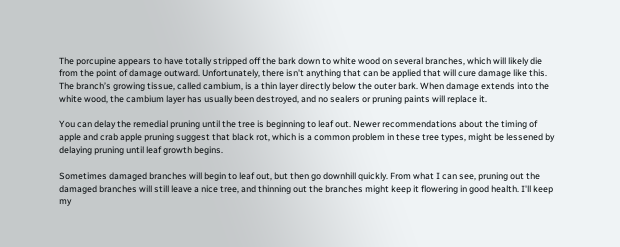The porcupine appears to have totally stripped off the bark down to white wood on several branches, which will likely die from the point of damage outward. Unfortunately, there isn't anything that can be applied that will cure damage like this. The branch’s growing tissue, called cambium, is a thin layer directly below the outer bark. When damage extends into the white wood, the cambium layer has usually been destroyed, and no sealers or pruning paints will replace it.

You can delay the remedial pruning until the tree is beginning to leaf out. Newer recommendations about the timing of apple and crab apple pruning suggest that black rot, which is a common problem in these tree types, might be lessened by delaying pruning until leaf growth begins.

Sometimes damaged branches will begin to leaf out, but then go downhill quickly. From what I can see, pruning out the damaged branches will still leave a nice tree, and thinning out the branches might keep it flowering in good health. I'll keep my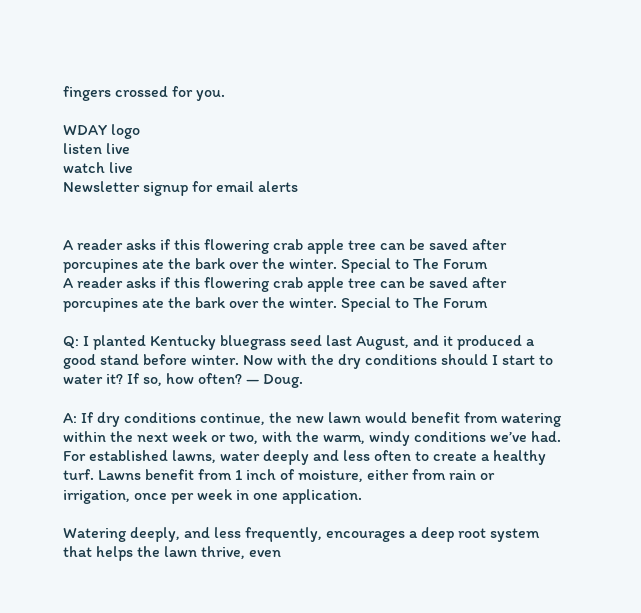fingers crossed for you.

WDAY logo
listen live
watch live
Newsletter signup for email alerts


A reader asks if this flowering crab apple tree can be saved after porcupines ate the bark over the winter. Special to The Forum
A reader asks if this flowering crab apple tree can be saved after porcupines ate the bark over the winter. Special to The Forum

Q: I planted Kentucky bluegrass seed last August, and it produced a good stand before winter. Now with the dry conditions should I start to water it? If so, how often? — Doug.

A: If dry conditions continue, the new lawn would benefit from watering within the next week or two, with the warm, windy conditions we’ve had. For established lawns, water deeply and less often to create a healthy turf. Lawns benefit from 1 inch of moisture, either from rain or irrigation, once per week in one application.

Watering deeply, and less frequently, encourages a deep root system that helps the lawn thrive, even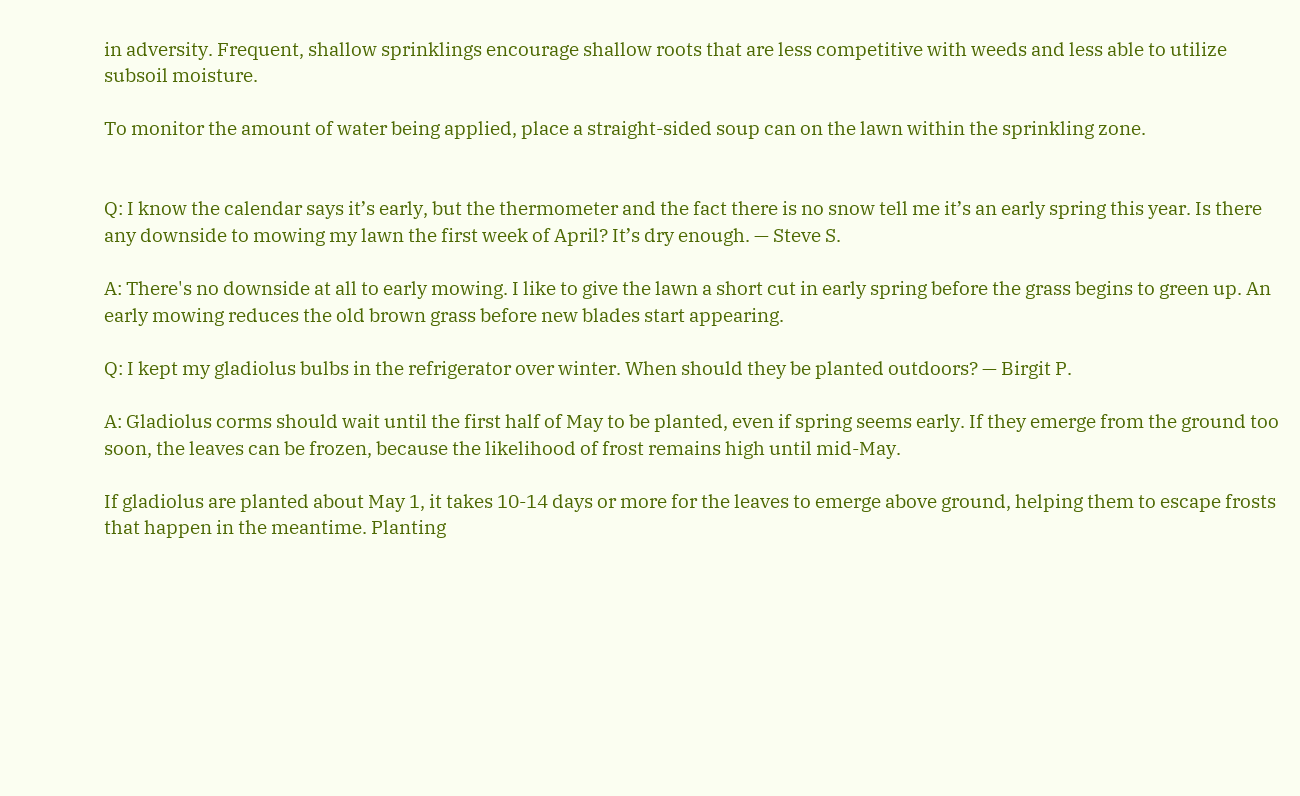in adversity. Frequent, shallow sprinklings encourage shallow roots that are less competitive with weeds and less able to utilize subsoil moisture.

To monitor the amount of water being applied, place a straight-sided soup can on the lawn within the sprinkling zone.


Q: I know the calendar says it’s early, but the thermometer and the fact there is no snow tell me it’s an early spring this year. Is there any downside to mowing my lawn the first week of April? It’s dry enough. — Steve S.

A: There's no downside at all to early mowing. I like to give the lawn a short cut in early spring before the grass begins to green up. An early mowing reduces the old brown grass before new blades start appearing.

Q: I kept my gladiolus bulbs in the refrigerator over winter. When should they be planted outdoors? — Birgit P.

A: Gladiolus corms should wait until the first half of May to be planted, even if spring seems early. If they emerge from the ground too soon, the leaves can be frozen, because the likelihood of frost remains high until mid-May.

If gladiolus are planted about May 1, it takes 10-14 days or more for the leaves to emerge above ground, helping them to escape frosts that happen in the meantime. Planting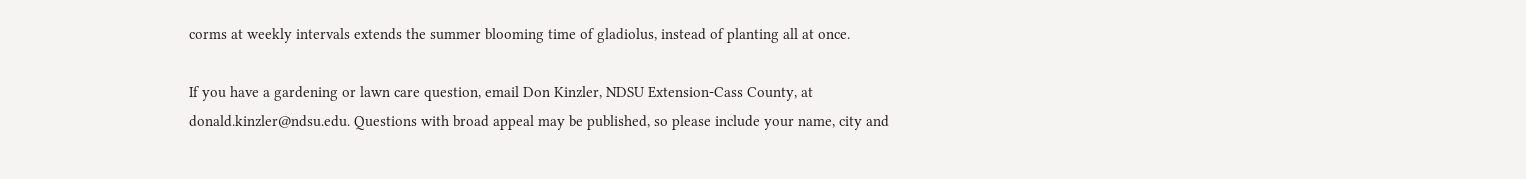corms at weekly intervals extends the summer blooming time of gladiolus, instead of planting all at once.

If you have a gardening or lawn care question, email Don Kinzler, NDSU Extension-Cass County, at donald.kinzler@ndsu.edu. Questions with broad appeal may be published, so please include your name, city and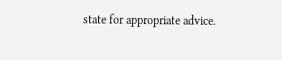state for appropriate advice.